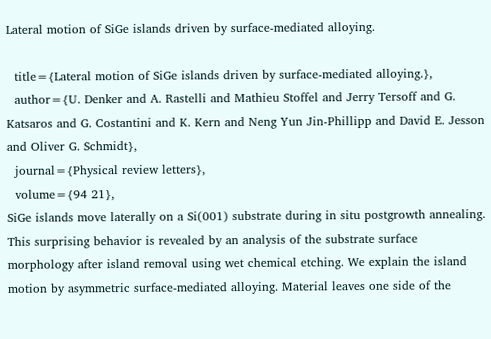Lateral motion of SiGe islands driven by surface-mediated alloying.

  title={Lateral motion of SiGe islands driven by surface-mediated alloying.},
  author={U. Denker and A. Rastelli and Mathieu Stoffel and Jerry Tersoff and G. Katsaros and G. Costantini and K. Kern and Neng Yun Jin-Phillipp and David E. Jesson and Oliver G. Schmidt},
  journal={Physical review letters},
  volume={94 21},
SiGe islands move laterally on a Si(001) substrate during in situ postgrowth annealing. This surprising behavior is revealed by an analysis of the substrate surface morphology after island removal using wet chemical etching. We explain the island motion by asymmetric surface-mediated alloying. Material leaves one side of the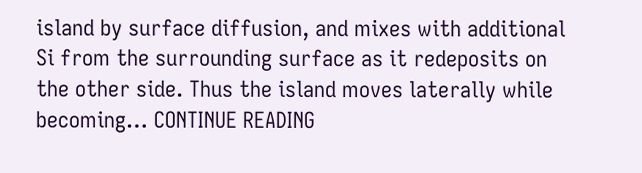island by surface diffusion, and mixes with additional Si from the surrounding surface as it redeposits on the other side. Thus the island moves laterally while becoming… CONTINUE READING